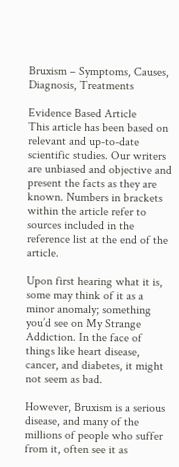Bruxism – Symptoms, Causes, Diagnosis, Treatments

Evidence Based Article
This article has been based on relevant and up-to-date scientific studies. Our writers are unbiased and objective and present the facts as they are known. Numbers in brackets within the article refer to sources included in the reference list at the end of the article.

Upon first hearing what it is, some may think of it as a minor anomaly; something you’d see on My Strange Addiction. In the face of things like heart disease, cancer, and diabetes, it might not seem as bad.

However, Bruxism is a serious disease, and many of the millions of people who suffer from it, often see it as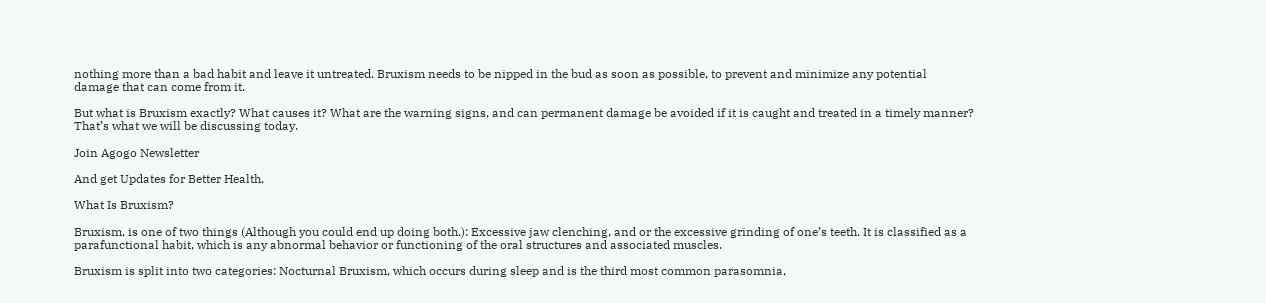nothing more than a bad habit and leave it untreated. Bruxism needs to be nipped in the bud as soon as possible, to prevent and minimize any potential damage that can come from it.

But what is Bruxism exactly? What causes it? What are the warning signs, and can permanent damage be avoided if it is caught and treated in a timely manner? That’s what we will be discussing today.

Join Agogo Newsletter

And get Updates for Better Health.

What Is Bruxism?

Bruxism, is one of two things (Although you could end up doing both.): Excessive jaw clenching, and or the excessive grinding of one’s teeth. It is classified as a parafunctional habit, which is any abnormal behavior or functioning of the oral structures and associated muscles.

Bruxism is split into two categories: Nocturnal Bruxism, which occurs during sleep and is the third most common parasomnia,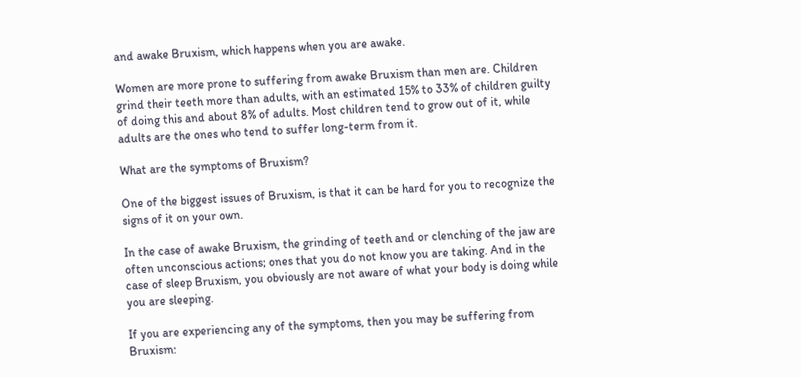and awake Bruxism, which happens when you are awake.

Women are more prone to suffering from awake Bruxism than men are. Children grind their teeth more than adults, with an estimated 15% to 33% of children guilty of doing this and about 8% of adults. Most children tend to grow out of it, while adults are the ones who tend to suffer long-term from it.

What are the symptoms of Bruxism?

One of the biggest issues of Bruxism, is that it can be hard for you to recognize the signs of it on your own.

In the case of awake Bruxism, the grinding of teeth and or clenching of the jaw are often unconscious actions; ones that you do not know you are taking. And in the case of sleep Bruxism, you obviously are not aware of what your body is doing while you are sleeping.

If you are experiencing any of the symptoms, then you may be suffering from Bruxism: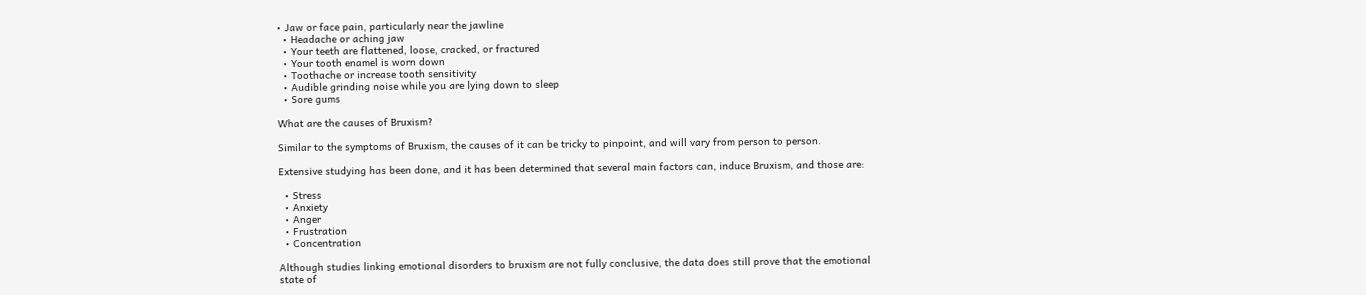• Jaw or face pain, particularly near the jawline
  • Headache or aching jaw
  • Your teeth are flattened, loose, cracked, or fractured
  • Your tooth enamel is worn down
  • Toothache or increase tooth sensitivity
  • Audible grinding noise while you are lying down to sleep
  • Sore gums

What are the causes of Bruxism?

Similar to the symptoms of Bruxism, the causes of it can be tricky to pinpoint, and will vary from person to person.

Extensive studying has been done, and it has been determined that several main factors can, induce Bruxism, and those are:

  • Stress
  • Anxiety
  • Anger
  • Frustration
  • Concentration

Although studies linking emotional disorders to bruxism are not fully conclusive, the data does still prove that the emotional state of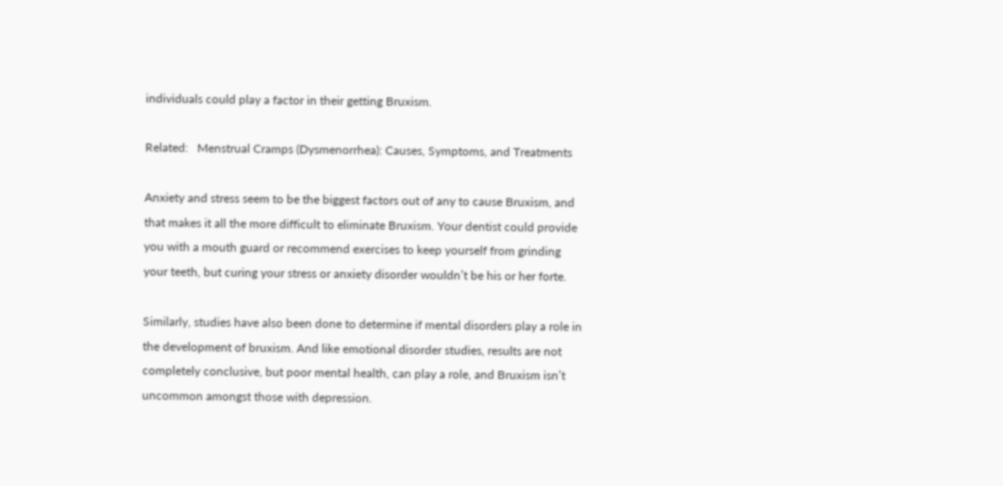individuals could play a factor in their getting Bruxism.

Related:   Menstrual Cramps (Dysmenorrhea): Causes, Symptoms, and Treatments

Anxiety and stress seem to be the biggest factors out of any to cause Bruxism, and that makes it all the more difficult to eliminate Bruxism. Your dentist could provide you with a mouth guard or recommend exercises to keep yourself from grinding your teeth, but curing your stress or anxiety disorder wouldn’t be his or her forte.

Similarly, studies have also been done to determine if mental disorders play a role in the development of bruxism. And like emotional disorder studies, results are not completely conclusive, but poor mental health, can play a role, and Bruxism isn’t uncommon amongst those with depression.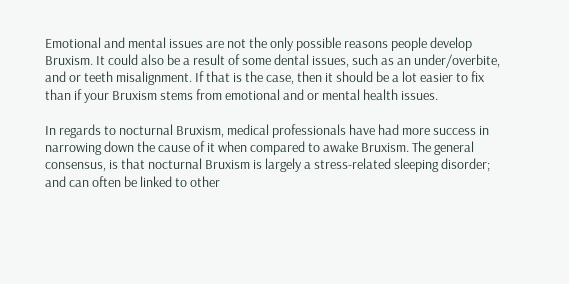Emotional and mental issues are not the only possible reasons people develop Bruxism. It could also be a result of some dental issues, such as an under/overbite, and or teeth misalignment. If that is the case, then it should be a lot easier to fix than if your Bruxism stems from emotional and or mental health issues.

In regards to nocturnal Bruxism, medical professionals have had more success in narrowing down the cause of it when compared to awake Bruxism. The general consensus, is that nocturnal Bruxism is largely a stress-related sleeping disorder; and can often be linked to other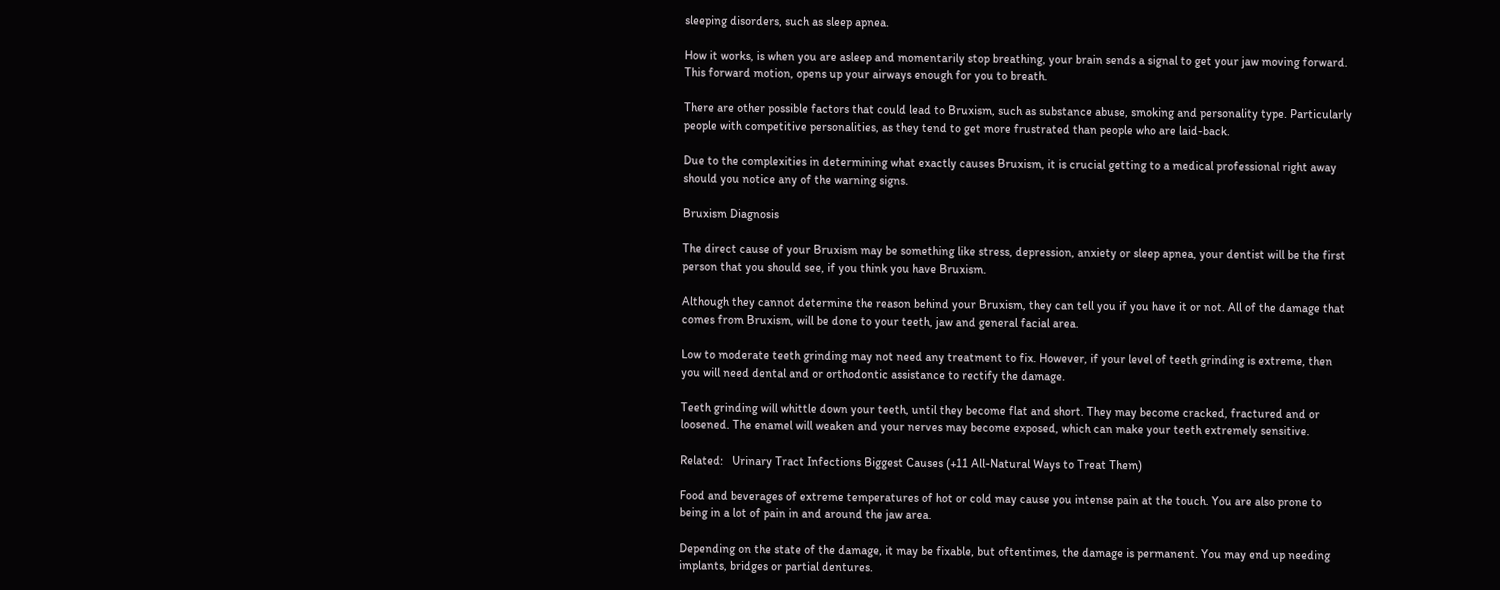sleeping disorders, such as sleep apnea.

How it works, is when you are asleep and momentarily stop breathing, your brain sends a signal to get your jaw moving forward. This forward motion, opens up your airways enough for you to breath.

There are other possible factors that could lead to Bruxism, such as substance abuse, smoking and personality type. Particularly people with competitive personalities, as they tend to get more frustrated than people who are laid-back.

Due to the complexities in determining what exactly causes Bruxism, it is crucial getting to a medical professional right away should you notice any of the warning signs.

Bruxism Diagnosis

The direct cause of your Bruxism may be something like stress, depression, anxiety or sleep apnea, your dentist will be the first person that you should see, if you think you have Bruxism.

Although they cannot determine the reason behind your Bruxism, they can tell you if you have it or not. All of the damage that comes from Bruxism, will be done to your teeth, jaw and general facial area.

Low to moderate teeth grinding may not need any treatment to fix. However, if your level of teeth grinding is extreme, then you will need dental and or orthodontic assistance to rectify the damage.

Teeth grinding will whittle down your teeth, until they become flat and short. They may become cracked, fractured and or loosened. The enamel will weaken and your nerves may become exposed, which can make your teeth extremely sensitive.

Related:   Urinary Tract Infections Biggest Causes (+11 All-Natural Ways to Treat Them)

Food and beverages of extreme temperatures of hot or cold may cause you intense pain at the touch. You are also prone to being in a lot of pain in and around the jaw area.

Depending on the state of the damage, it may be fixable, but oftentimes, the damage is permanent. You may end up needing implants, bridges or partial dentures.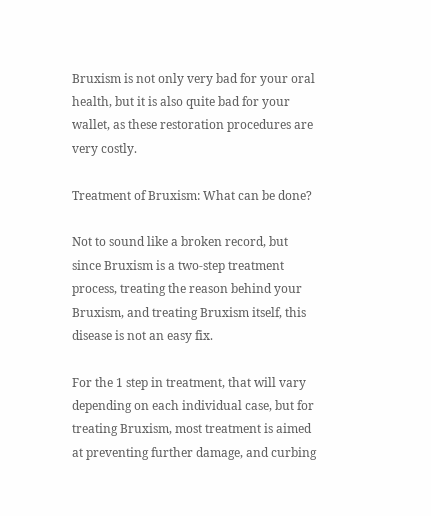Bruxism is not only very bad for your oral health, but it is also quite bad for your wallet, as these restoration procedures are very costly.

Treatment of Bruxism: What can be done?

Not to sound like a broken record, but since Bruxism is a two-step treatment process, treating the reason behind your Bruxism, and treating Bruxism itself, this disease is not an easy fix.

For the 1 step in treatment, that will vary depending on each individual case, but for treating Bruxism, most treatment is aimed at preventing further damage, and curbing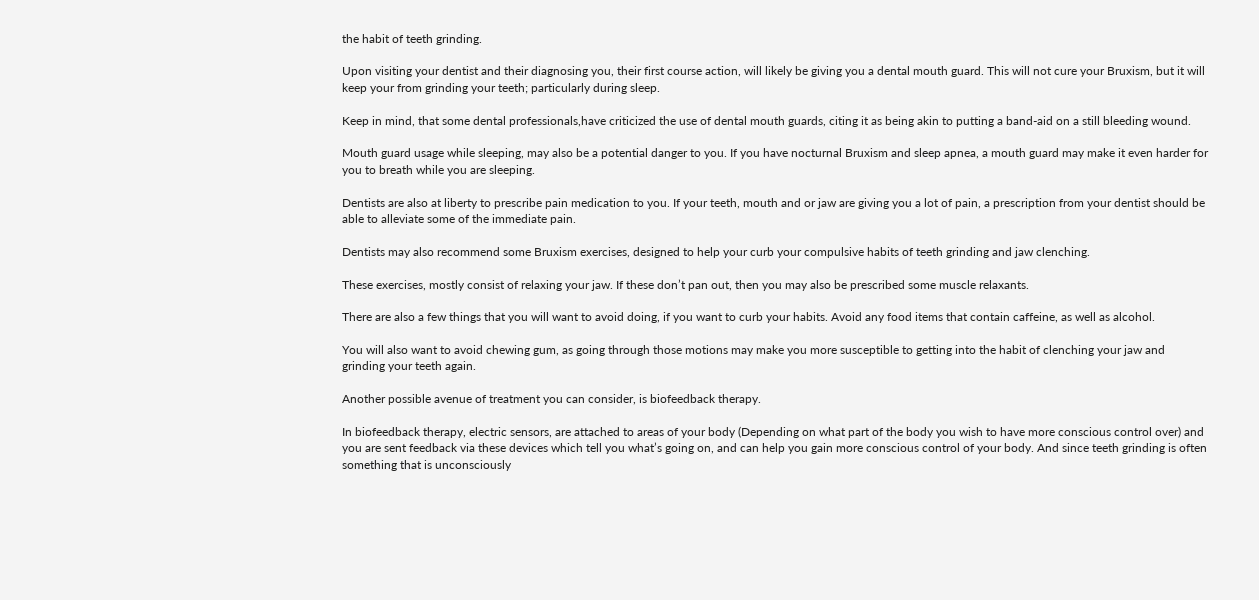the habit of teeth grinding.

Upon visiting your dentist and their diagnosing you, their first course action, will likely be giving you a dental mouth guard. This will not cure your Bruxism, but it will keep your from grinding your teeth; particularly during sleep.

Keep in mind, that some dental professionals,have criticized the use of dental mouth guards, citing it as being akin to putting a band-aid on a still bleeding wound.

Mouth guard usage while sleeping, may also be a potential danger to you. If you have nocturnal Bruxism and sleep apnea, a mouth guard may make it even harder for you to breath while you are sleeping.

Dentists are also at liberty to prescribe pain medication to you. If your teeth, mouth and or jaw are giving you a lot of pain, a prescription from your dentist should be able to alleviate some of the immediate pain.

Dentists may also recommend some Bruxism exercises, designed to help your curb your compulsive habits of teeth grinding and jaw clenching.

These exercises, mostly consist of relaxing your jaw. If these don’t pan out, then you may also be prescribed some muscle relaxants.

There are also a few things that you will want to avoid doing, if you want to curb your habits. Avoid any food items that contain caffeine, as well as alcohol.

You will also want to avoid chewing gum, as going through those motions may make you more susceptible to getting into the habit of clenching your jaw and grinding your teeth again.

Another possible avenue of treatment you can consider, is biofeedback therapy.

In biofeedback therapy, electric sensors, are attached to areas of your body (Depending on what part of the body you wish to have more conscious control over) and you are sent feedback via these devices which tell you what’s going on, and can help you gain more conscious control of your body. And since teeth grinding is often something that is unconsciously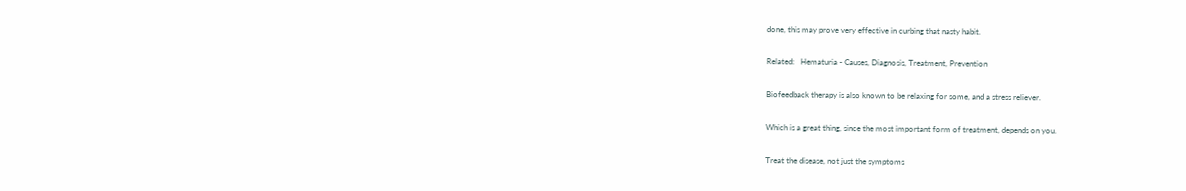done, this may prove very effective in curbing that nasty habit.

Related:   Hematuria - Causes, Diagnosis, Treatment, Prevention

Biofeedback therapy is also known to be relaxing for some, and a stress reliever.

Which is a great thing, since the most important form of treatment, depends on you.

Treat the disease, not just the symptoms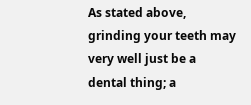As stated above, grinding your teeth may very well just be a dental thing; a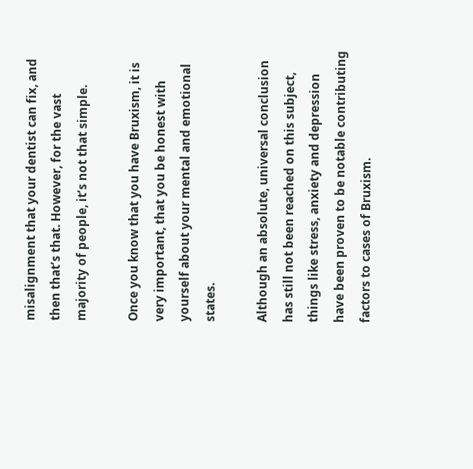misalignment that your dentist can fix, and then that’s that. However, for the vast majority of people, it’s not that simple.

Once you know that you have Bruxism, it is very important, that you be honest with yourself about your mental and emotional states.

Although an absolute, universal conclusion has still not been reached on this subject, things like stress, anxiety and depression have been proven to be notable contributing factors to cases of Bruxism.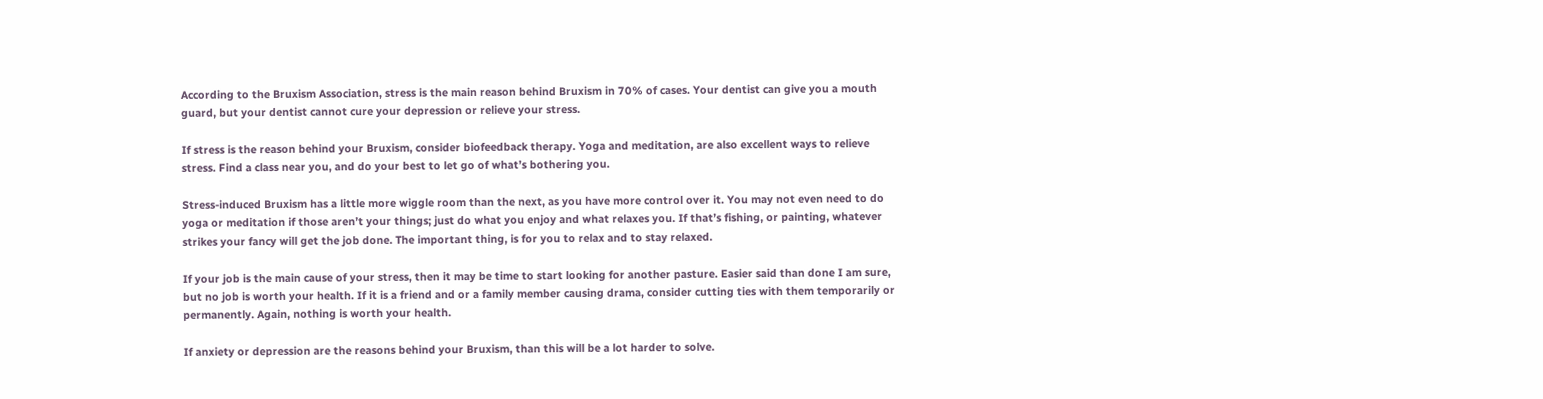According to the Bruxism Association, stress is the main reason behind Bruxism in 70% of cases. Your dentist can give you a mouth guard, but your dentist cannot cure your depression or relieve your stress.

If stress is the reason behind your Bruxism, consider biofeedback therapy. Yoga and meditation, are also excellent ways to relieve stress. Find a class near you, and do your best to let go of what’s bothering you.

Stress-induced Bruxism has a little more wiggle room than the next, as you have more control over it. You may not even need to do yoga or meditation if those aren’t your things; just do what you enjoy and what relaxes you. If that’s fishing, or painting, whatever strikes your fancy will get the job done. The important thing, is for you to relax and to stay relaxed.

If your job is the main cause of your stress, then it may be time to start looking for another pasture. Easier said than done I am sure, but no job is worth your health. If it is a friend and or a family member causing drama, consider cutting ties with them temporarily or permanently. Again, nothing is worth your health.

If anxiety or depression are the reasons behind your Bruxism, than this will be a lot harder to solve.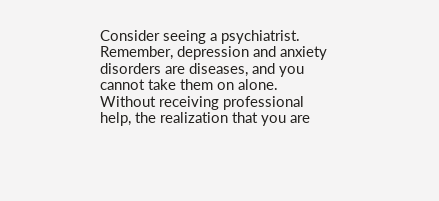Consider seeing a psychiatrist. Remember, depression and anxiety disorders are diseases, and you cannot take them on alone. Without receiving professional help, the realization that you are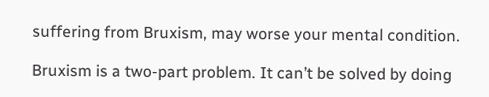suffering from Bruxism, may worse your mental condition.

Bruxism is a two-part problem. It can’t be solved by doing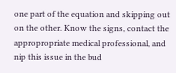one part of the equation and skipping out on the other. Know the signs, contact the appropropriate medical professional, and nip this issue in the bud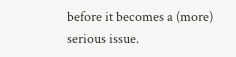before it becomes a (more) serious issue.